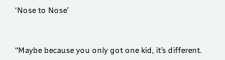‘Nose to Nose’



“Maybe because you only got one kid, it’s different.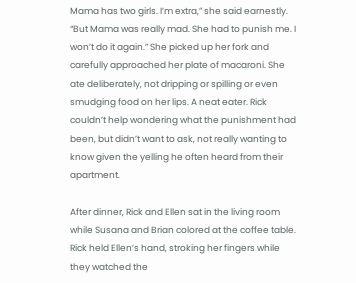Mama has two girls. I’m extra,” she said earnestly. “But Mama was really mad. She had to punish me. I won’t do it again.” She picked up her fork and carefully approached her plate of macaroni. She ate deliberately, not dripping or spilling or even smudging food on her lips. A neat eater. Rick couldn’t help wondering what the punishment had been, but didn’t want to ask, not really wanting to know given the yelling he often heard from their apartment.

After dinner, Rick and Ellen sat in the living room while Susana and Brian colored at the coffee table. Rick held Ellen’s hand, stroking her fingers while they watched the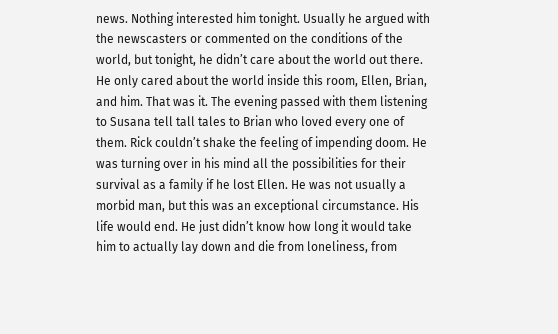news. Nothing interested him tonight. Usually he argued with the newscasters or commented on the conditions of the world, but tonight, he didn’t care about the world out there. He only cared about the world inside this room, Ellen, Brian, and him. That was it. The evening passed with them listening to Susana tell tall tales to Brian who loved every one of them. Rick couldn’t shake the feeling of impending doom. He was turning over in his mind all the possibilities for their survival as a family if he lost Ellen. He was not usually a morbid man, but this was an exceptional circumstance. His life would end. He just didn’t know how long it would take him to actually lay down and die from loneliness, from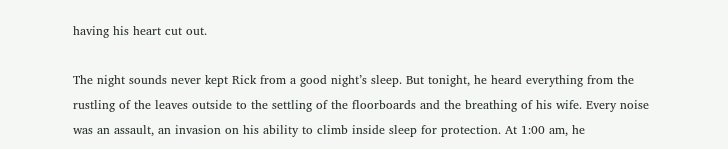having his heart cut out.

The night sounds never kept Rick from a good night’s sleep. But tonight, he heard everything from the rustling of the leaves outside to the settling of the floorboards and the breathing of his wife. Every noise was an assault, an invasion on his ability to climb inside sleep for protection. At 1:00 am, he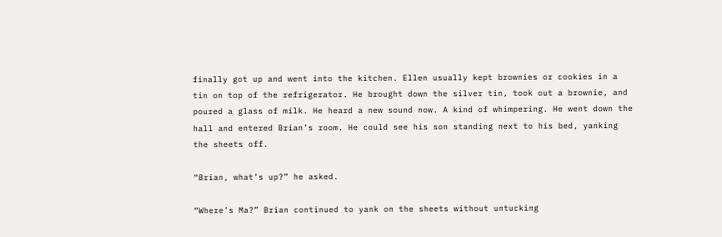finally got up and went into the kitchen. Ellen usually kept brownies or cookies in a tin on top of the refrigerator. He brought down the silver tin, took out a brownie, and poured a glass of milk. He heard a new sound now. A kind of whimpering. He went down the hall and entered Brian’s room. He could see his son standing next to his bed, yanking the sheets off.

“Brian, what’s up?” he asked.

“Where’s Ma?” Brian continued to yank on the sheets without untucking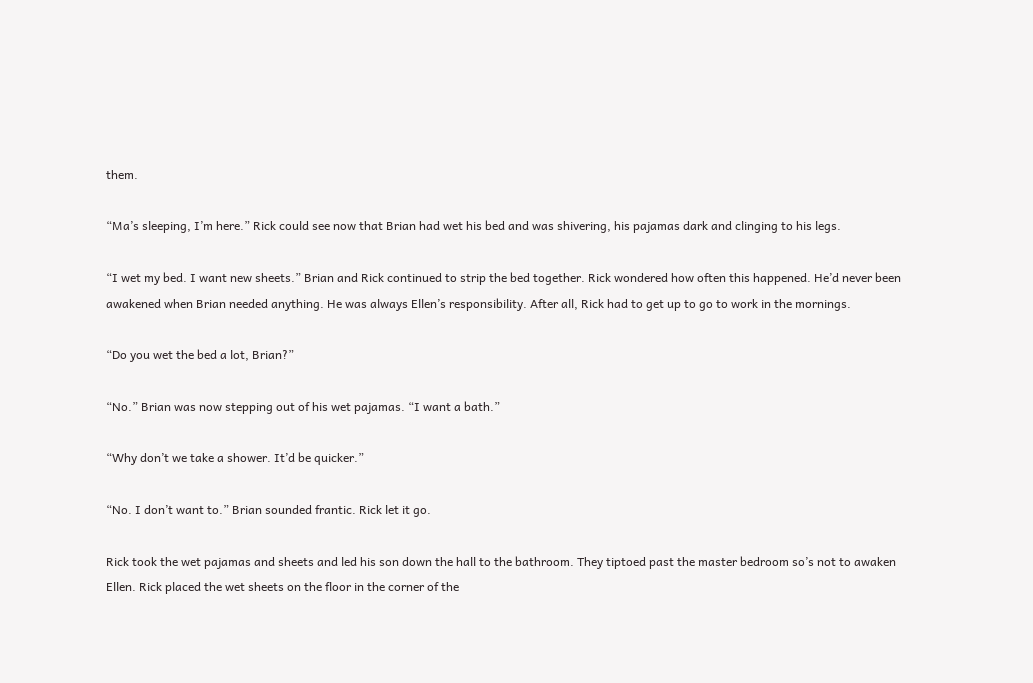them.

“Ma’s sleeping, I’m here.” Rick could see now that Brian had wet his bed and was shivering, his pajamas dark and clinging to his legs.

“I wet my bed. I want new sheets.” Brian and Rick continued to strip the bed together. Rick wondered how often this happened. He’d never been awakened when Brian needed anything. He was always Ellen’s responsibility. After all, Rick had to get up to go to work in the mornings.

“Do you wet the bed a lot, Brian?”

“No.” Brian was now stepping out of his wet pajamas. “I want a bath.”

“Why don’t we take a shower. It’d be quicker.”

“No. I don’t want to.” Brian sounded frantic. Rick let it go.

Rick took the wet pajamas and sheets and led his son down the hall to the bathroom. They tiptoed past the master bedroom so’s not to awaken Ellen. Rick placed the wet sheets on the floor in the corner of the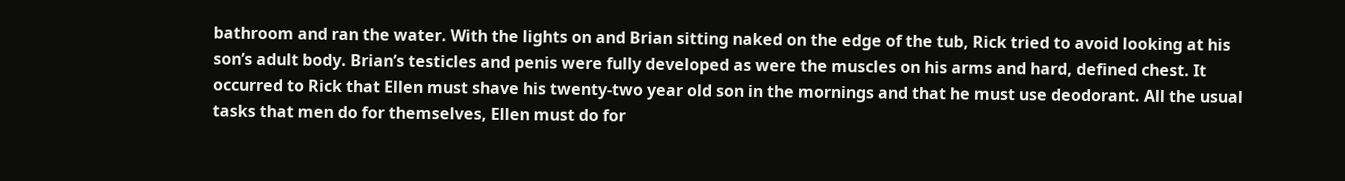bathroom and ran the water. With the lights on and Brian sitting naked on the edge of the tub, Rick tried to avoid looking at his son’s adult body. Brian’s testicles and penis were fully developed as were the muscles on his arms and hard, defined chest. It occurred to Rick that Ellen must shave his twenty-two year old son in the mornings and that he must use deodorant. All the usual tasks that men do for themselves, Ellen must do for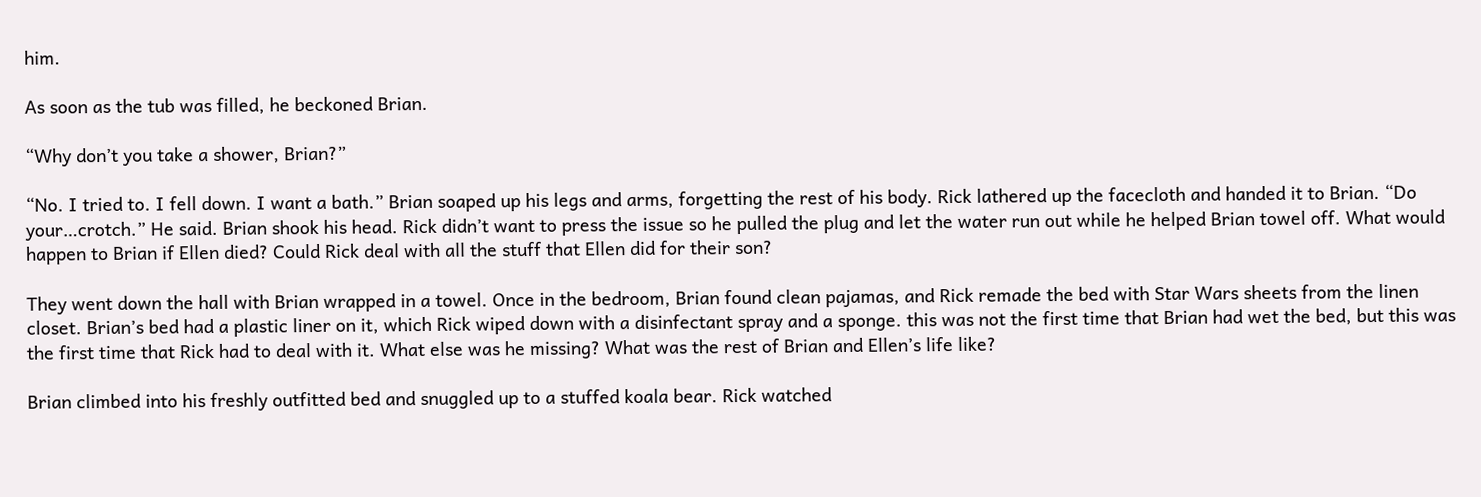him.

As soon as the tub was filled, he beckoned Brian.

“Why don’t you take a shower, Brian?”

“No. I tried to. I fell down. I want a bath.” Brian soaped up his legs and arms, forgetting the rest of his body. Rick lathered up the facecloth and handed it to Brian. “Do your…crotch.” He said. Brian shook his head. Rick didn’t want to press the issue so he pulled the plug and let the water run out while he helped Brian towel off. What would happen to Brian if Ellen died? Could Rick deal with all the stuff that Ellen did for their son?

They went down the hall with Brian wrapped in a towel. Once in the bedroom, Brian found clean pajamas, and Rick remade the bed with Star Wars sheets from the linen closet. Brian’s bed had a plastic liner on it, which Rick wiped down with a disinfectant spray and a sponge. this was not the first time that Brian had wet the bed, but this was the first time that Rick had to deal with it. What else was he missing? What was the rest of Brian and Ellen’s life like?

Brian climbed into his freshly outfitted bed and snuggled up to a stuffed koala bear. Rick watched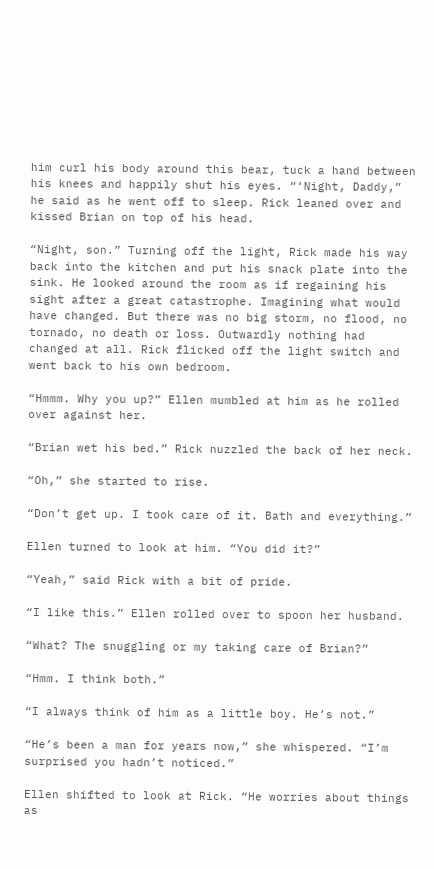him curl his body around this bear, tuck a hand between his knees and happily shut his eyes. “‘Night, Daddy,” he said as he went off to sleep. Rick leaned over and kissed Brian on top of his head.

“Night, son.” Turning off the light, Rick made his way back into the kitchen and put his snack plate into the sink. He looked around the room as if regaining his sight after a great catastrophe. Imagining what would have changed. But there was no big storm, no flood, no tornado, no death or loss. Outwardly nothing had changed at all. Rick flicked off the light switch and went back to his own bedroom.

“Hmmm. Why you up?” Ellen mumbled at him as he rolled over against her.

“Brian wet his bed.” Rick nuzzled the back of her neck.

“Oh,” she started to rise.

“Don’t get up. I took care of it. Bath and everything.”

Ellen turned to look at him. “You did it?”

“Yeah,” said Rick with a bit of pride.

“I like this.” Ellen rolled over to spoon her husband.

“What? The snuggling or my taking care of Brian?”

“Hmm. I think both.”

“I always think of him as a little boy. He’s not.”

“He’s been a man for years now,” she whispered. “I’m surprised you hadn’t noticed.”

Ellen shifted to look at Rick. “He worries about things as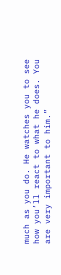much as you do. He watches you to see how you’ll react to what he does. You are very important to him.”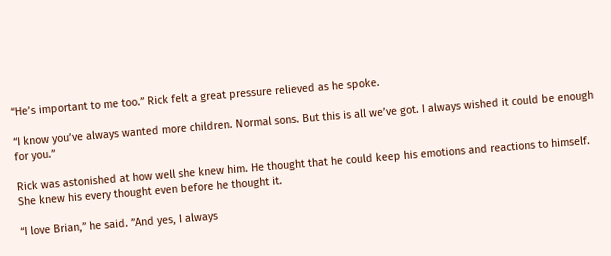“He’s important to me too.” Rick felt a great pressure relieved as he spoke.

“I know you’ve always wanted more children. Normal sons. But this is all we’ve got. I always wished it could be enough for you.”

Rick was astonished at how well she knew him. He thought that he could keep his emotions and reactions to himself. She knew his every thought even before he thought it.

“I love Brian,” he said. ”And yes, I always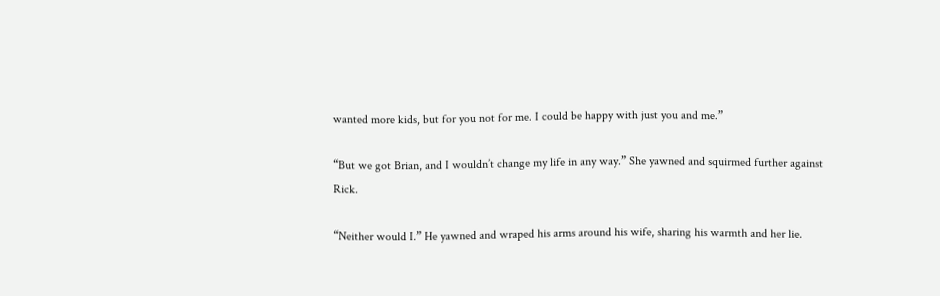wanted more kids, but for you not for me. I could be happy with just you and me.”

“But we got Brian, and I wouldn’t change my life in any way.” She yawned and squirmed further against Rick.

“Neither would I.” He yawned and wraped his arms around his wife, sharing his warmth and her lie.